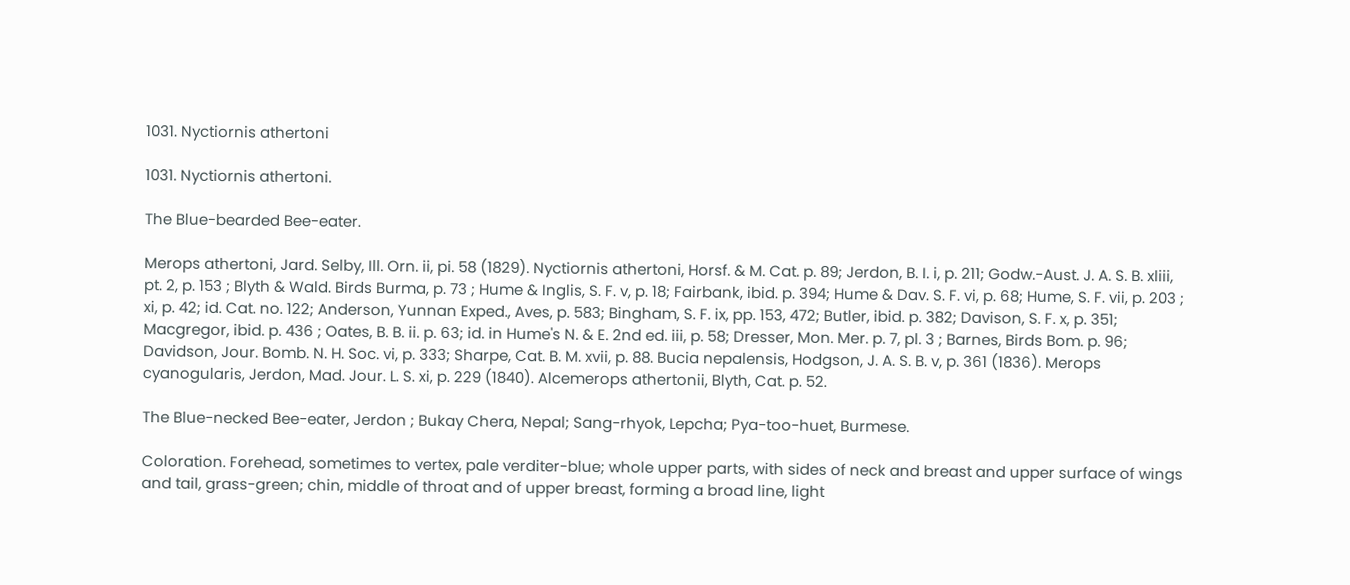1031. Nyctiornis athertoni

1031. Nyctiornis athertoni.

The Blue-bearded Bee-eater.

Merops athertoni, Jard. Selby, Ill. Orn. ii, pi. 58 (1829). Nyctiornis athertoni, Horsf. & M. Cat. p. 89; Jerdon, B. I. i, p. 211; Godw.-Aust. J. A. S. B. xliii, pt. 2, p. 153 ; Blyth & Wald. Birds Burma, p. 73 ; Hume & Inglis, S. F. v, p. 18; Fairbank, ibid. p. 394; Hume & Dav. S. F. vi, p. 68; Hume, S. F. vii, p. 203 ; xi, p. 42; id. Cat. no. 122; Anderson, Yunnan Exped., Aves, p. 583; Bingham, S. F. ix, pp. 153, 472; Butler, ibid. p. 382; Davison, S. F. x, p. 351; Macgregor, ibid. p. 436 ; Oates, B. B. ii. p. 63; id. in Hume's N. & E. 2nd ed. iii, p. 58; Dresser, Mon. Mer. p. 7, pl. 3 ; Barnes, Birds Bom. p. 96; Davidson, Jour. Bomb. N. H. Soc. vi, p. 333; Sharpe, Cat. B. M. xvii, p. 88. Bucia nepalensis, Hodgson, J. A. S. B. v, p. 361 (1836). Merops cyanogularis, Jerdon, Mad. Jour. L. S. xi, p. 229 (1840). Alcemerops athertonii, Blyth, Cat. p. 52.

The Blue-necked Bee-eater, Jerdon ; Bukay Chera, Nepal; Sang-rhyok, Lepcha; Pya-too-huet, Burmese.

Coloration. Forehead, sometimes to vertex, pale verditer-blue; whole upper parts, with sides of neck and breast and upper surface of wings and tail, grass-green; chin, middle of throat and of upper breast, forming a broad line, light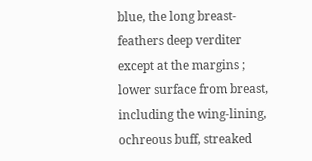blue, the long breast-feathers deep verditer except at the margins ; lower surface from breast, including the wing-lining, ochreous buff, streaked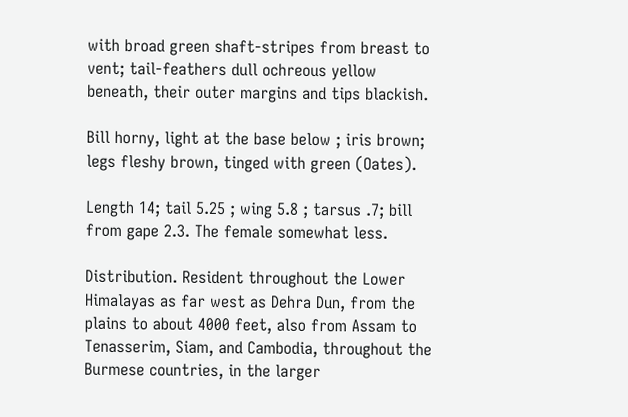with broad green shaft-stripes from breast to vent; tail-feathers dull ochreous yellow beneath, their outer margins and tips blackish.

Bill horny, light at the base below ; iris brown; legs fleshy brown, tinged with green (Oates).

Length 14; tail 5.25 ; wing 5.8 ; tarsus .7; bill from gape 2.3. The female somewhat less.

Distribution. Resident throughout the Lower Himalayas as far west as Dehra Dun, from the plains to about 4000 feet, also from Assam to Tenasserim, Siam, and Cambodia, throughout the Burmese countries, in the larger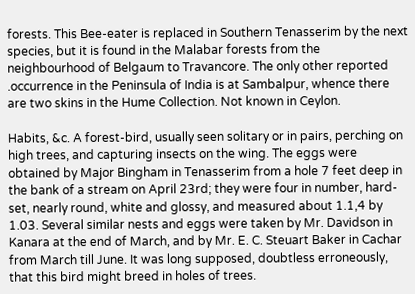forests. This Bee-eater is replaced in Southern Tenasserim by the next species, but it is found in the Malabar forests from the neighbourhood of Belgaum to Travancore. The only other reported .occurrence in the Peninsula of India is at Sambalpur, whence there are two skins in the Hume Collection. Not known in Ceylon.

Habits, &c. A forest-bird, usually seen solitary or in pairs, perching on high trees, and capturing insects on the wing. The eggs were obtained by Major Bingham in Tenasserim from a hole 7 feet deep in the bank of a stream on April 23rd; they were four in number, hard-set, nearly round, white and glossy, and measured about 1.1,4 by 1.03. Several similar nests and eggs were taken by Mr. Davidson in Kanara at the end of March, and by Mr. E. C. Steuart Baker in Cachar from March till June. It was long supposed, doubtless erroneously, that this bird might breed in holes of trees.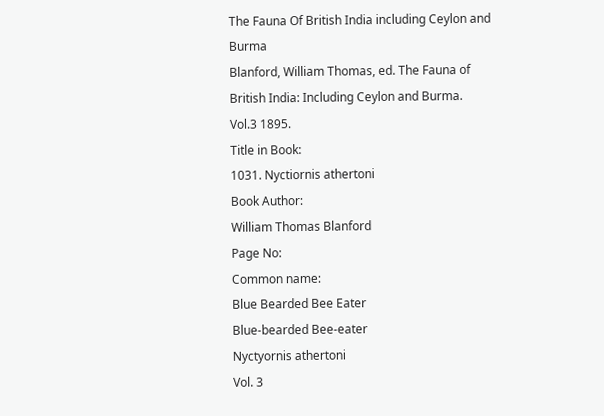The Fauna Of British India including Ceylon and Burma
Blanford, William Thomas, ed. The Fauna of British India: Including Ceylon and Burma. Vol.3 1895.
Title in Book:
1031. Nyctiornis athertoni
Book Author:
William Thomas Blanford
Page No:
Common name:
Blue Bearded Bee Eater
Blue-bearded Bee-eater
Nyctyornis athertoni
Vol. 3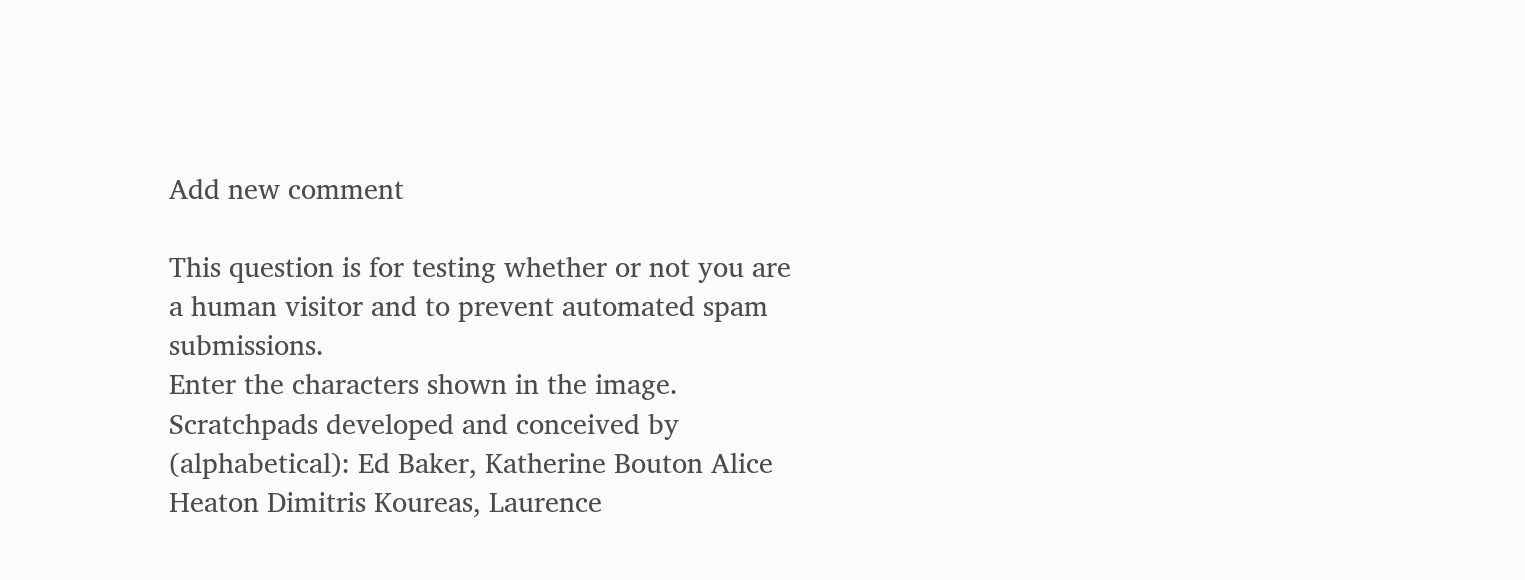Add new comment

This question is for testing whether or not you are a human visitor and to prevent automated spam submissions.
Enter the characters shown in the image.
Scratchpads developed and conceived by (alphabetical): Ed Baker, Katherine Bouton Alice Heaton Dimitris Koureas, Laurence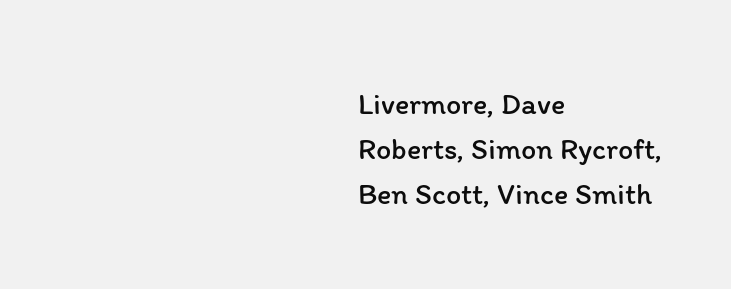Livermore, Dave Roberts, Simon Rycroft, Ben Scott, Vince Smith